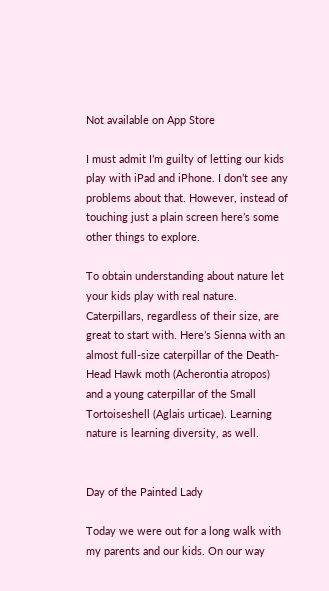Not available on App Store

I must admit I’m guilty of letting our kids play with iPad and iPhone. I don’t see any problems about that. However, instead of touching just a plain screen here’s some other things to explore.

To obtain understanding about nature let your kids play with real nature. Caterpillars, regardless of their size, are great to start with. Here’s Sienna with an almost full-size caterpillar of the Death-Head Hawk moth (Acherontia atropos) and a young caterpillar of the Small Tortoiseshell (Aglais urticae). Learning nature is learning diversity, as well.


Day of the Painted Lady

Today we were out for a long walk with my parents and our kids. On our way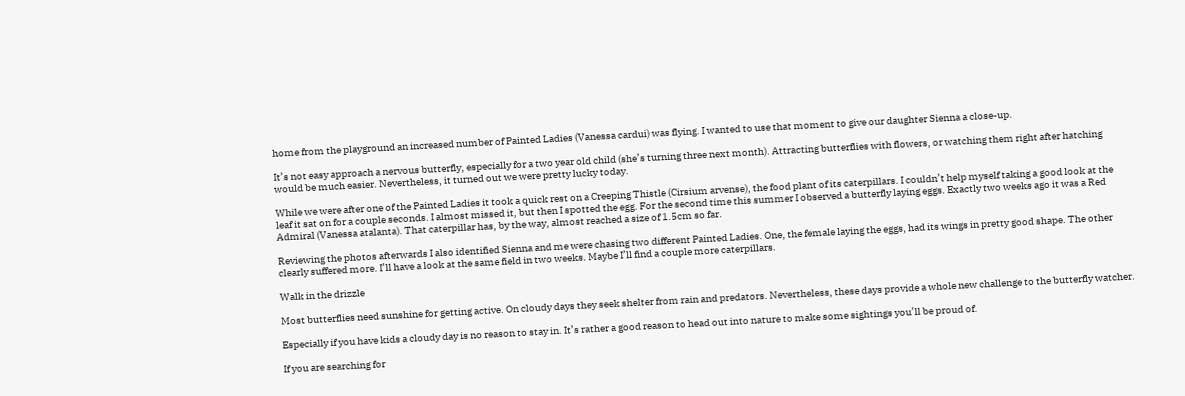home from the playground an increased number of Painted Ladies (Vanessa cardui) was flying. I wanted to use that moment to give our daughter Sienna a close-up.

It’s not easy approach a nervous butterfly, especially for a two year old child (she’s turning three next month). Attracting butterflies with flowers, or watching them right after hatching would be much easier. Nevertheless, it turned out we were pretty lucky today.

While we were after one of the Painted Ladies it took a quick rest on a Creeping Thistle (Cirsium arvense), the food plant of its caterpillars. I couldn’t help myself taking a good look at the leaf it sat on for a couple seconds. I almost missed it, but then I spotted the egg. For the second time this summer I observed a butterfly laying eggs. Exactly two weeks ago it was a Red Admiral (Vanessa atalanta). That caterpillar has, by the way, almost reached a size of 1.5cm so far.

Reviewing the photos afterwards I also identified Sienna and me were chasing two different Painted Ladies. One, the female laying the eggs, had its wings in pretty good shape. The other clearly suffered more. I’ll have a look at the same field in two weeks. Maybe I’ll find a couple more caterpillars.

Walk in the drizzle

Most butterflies need sunshine for getting active. On cloudy days they seek shelter from rain and predators. Nevertheless, these days provide a whole new challenge to the butterfly watcher.

Especially if you have kids a cloudy day is no reason to stay in. It’s rather a good reason to head out into nature to make some sightings you’ll be proud of.

If you are searching for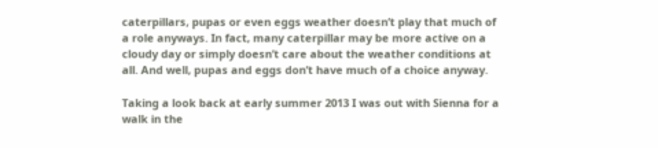caterpillars, pupas or even eggs weather doesn’t play that much of a role anyways. In fact, many caterpillar may be more active on a cloudy day or simply doesn’t care about the weather conditions at all. And well, pupas and eggs don’t have much of a choice anyway.

Taking a look back at early summer 2013 I was out with Sienna for a walk in the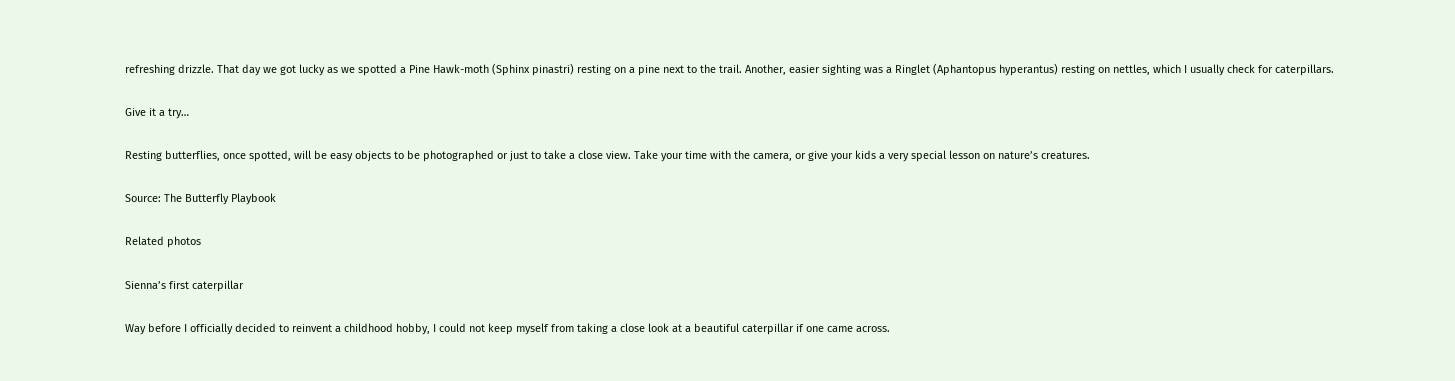refreshing drizzle. That day we got lucky as we spotted a Pine Hawk-moth (Sphinx pinastri) resting on a pine next to the trail. Another, easier sighting was a Ringlet (Aphantopus hyperantus) resting on nettles, which I usually check for caterpillars.

Give it a try…

Resting butterflies, once spotted, will be easy objects to be photographed or just to take a close view. Take your time with the camera, or give your kids a very special lesson on nature’s creatures.

Source: The Butterfly Playbook

Related photos

Sienna’s first caterpillar

Way before I officially decided to reinvent a childhood hobby, I could not keep myself from taking a close look at a beautiful caterpillar if one came across.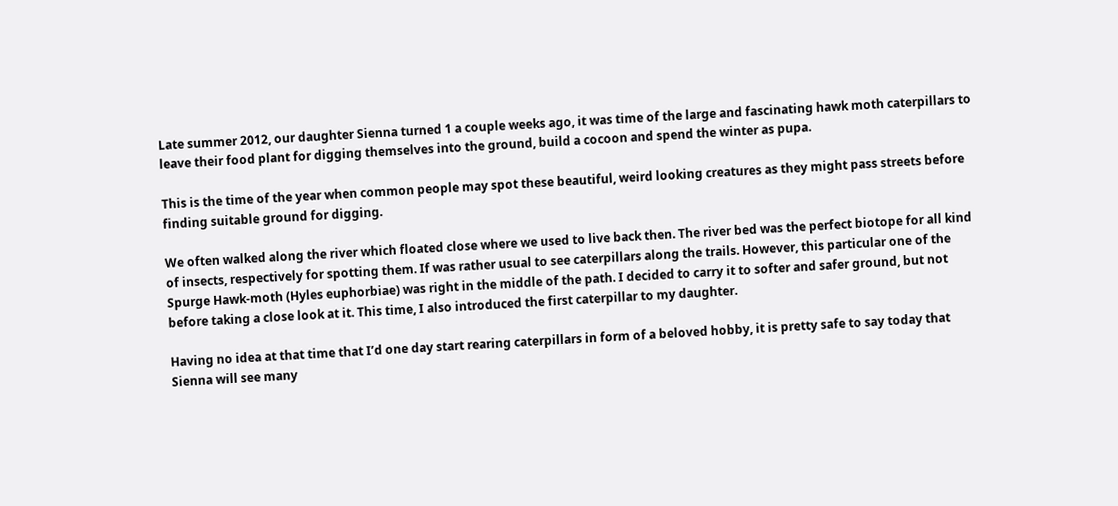Late summer 2012, our daughter Sienna turned 1 a couple weeks ago, it was time of the large and fascinating hawk moth caterpillars to leave their food plant for digging themselves into the ground, build a cocoon and spend the winter as pupa.

This is the time of the year when common people may spot these beautiful, weird looking creatures as they might pass streets before finding suitable ground for digging.

We often walked along the river which floated close where we used to live back then. The river bed was the perfect biotope for all kind of insects, respectively for spotting them. If was rather usual to see caterpillars along the trails. However, this particular one of the Spurge Hawk-moth (Hyles euphorbiae) was right in the middle of the path. I decided to carry it to softer and safer ground, but not before taking a close look at it. This time, I also introduced the first caterpillar to my daughter.

Having no idea at that time that I’d one day start rearing caterpillars in form of a beloved hobby, it is pretty safe to say today that Sienna will see many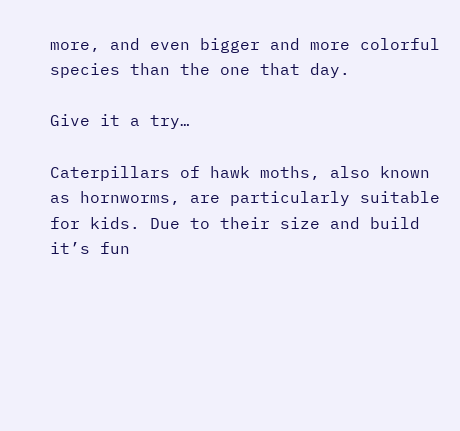more, and even bigger and more colorful species than the one that day.

Give it a try…

Caterpillars of hawk moths, also known as hornworms, are particularly suitable for kids. Due to their size and build it’s fun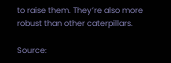to raise them. They’re also more robust than other caterpillars.

Source: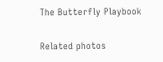The Butterfly Playbook

Related photos